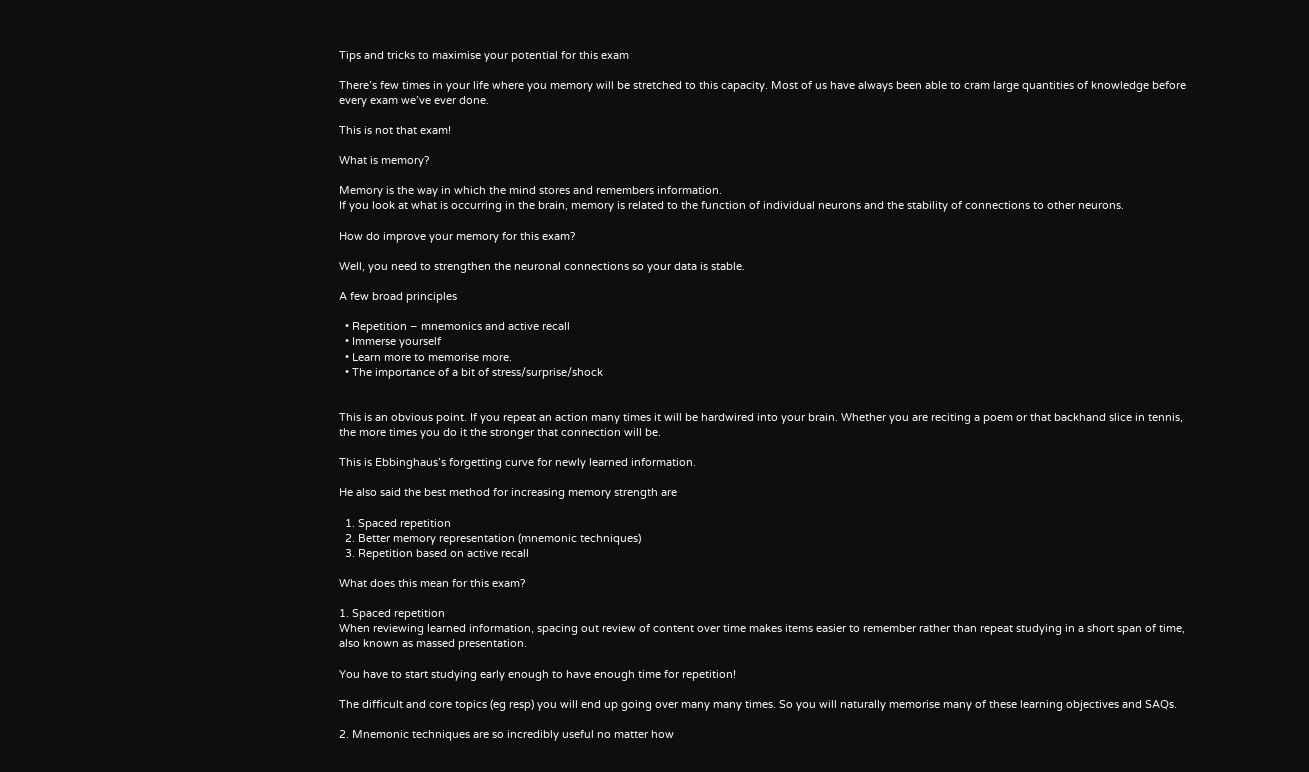Tips and tricks to maximise your potential for this exam

There’s few times in your life where you memory will be stretched to this capacity. Most of us have always been able to cram large quantities of knowledge before every exam we’ve ever done.

This is not that exam!

What is memory?

Memory is the way in which the mind stores and remembers information.
If you look at what is occurring in the brain, memory is related to the function of individual neurons and the stability of connections to other neurons.

How do improve your memory for this exam?

Well, you need to strengthen the neuronal connections so your data is stable.

A few broad principles

  • Repetition – mnemonics and active recall
  • Immerse yourself
  • Learn more to memorise more.
  • The importance of a bit of stress/surprise/shock


This is an obvious point. If you repeat an action many times it will be hardwired into your brain. Whether you are reciting a poem or that backhand slice in tennis, the more times you do it the stronger that connection will be.

This is Ebbinghaus’s forgetting curve for newly learned information.

He also said the best method for increasing memory strength are

  1. Spaced repetition
  2. Better memory representation (mnemonic techniques)
  3. Repetition based on active recall

What does this mean for this exam?

1. Spaced repetition
When reviewing learned information, spacing out review of content over time makes items easier to remember rather than repeat studying in a short span of time, also known as massed presentation.

You have to start studying early enough to have enough time for repetition!

The difficult and core topics (eg resp) you will end up going over many many times. So you will naturally memorise many of these learning objectives and SAQs.

2. Mnemonic techniques are so incredibly useful no matter how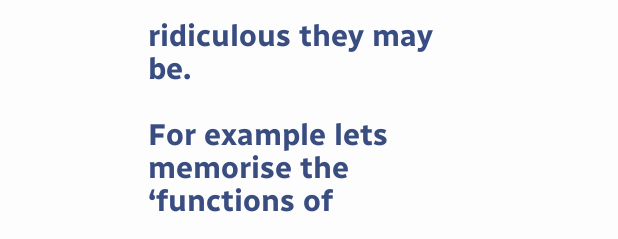ridiculous they may be.

For example lets memorise the ‘functions of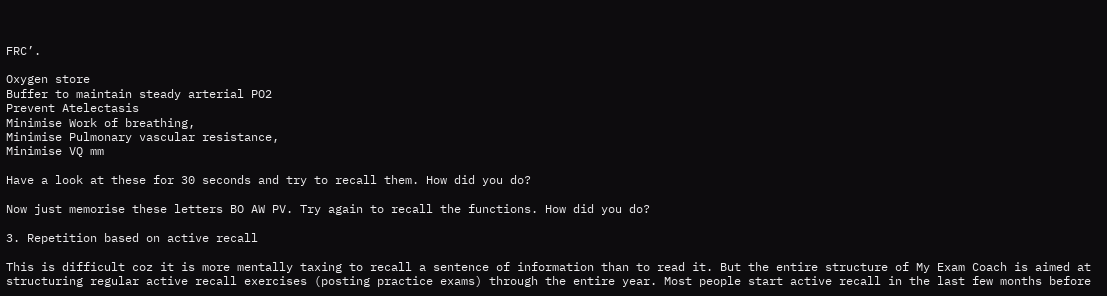FRC’.

Oxygen store
Buffer to maintain steady arterial PO2
Prevent Atelectasis
Minimise Work of breathing,
Minimise Pulmonary vascular resistance,
Minimise VQ mm

Have a look at these for 30 seconds and try to recall them. How did you do?

Now just memorise these letters BO AW PV. Try again to recall the functions. How did you do?

3. Repetition based on active recall

This is difficult coz it is more mentally taxing to recall a sentence of information than to read it. But the entire structure of My Exam Coach is aimed at structuring regular active recall exercises (posting practice exams) through the entire year. Most people start active recall in the last few months before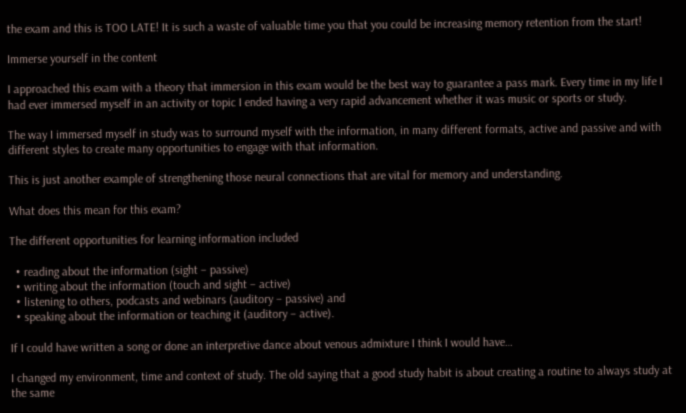the exam and this is TOO LATE! It is such a waste of valuable time you that you could be increasing memory retention from the start!

Immerse yourself in the content

I approached this exam with a theory that immersion in this exam would be the best way to guarantee a pass mark. Every time in my life I had ever immersed myself in an activity or topic I ended having a very rapid advancement whether it was music or sports or study.

The way I immersed myself in study was to surround myself with the information, in many different formats, active and passive and with different styles to create many opportunities to engage with that information.

This is just another example of strengthening those neural connections that are vital for memory and understanding.

What does this mean for this exam?

The different opportunities for learning information included

  • reading about the information (sight – passive)
  • writing about the information (touch and sight – active)
  • listening to others, podcasts and webinars (auditory – passive) and
  • speaking about the information or teaching it (auditory – active).

If I could have written a song or done an interpretive dance about venous admixture I think I would have…

I changed my environment, time and context of study. The old saying that a good study habit is about creating a routine to always study at the same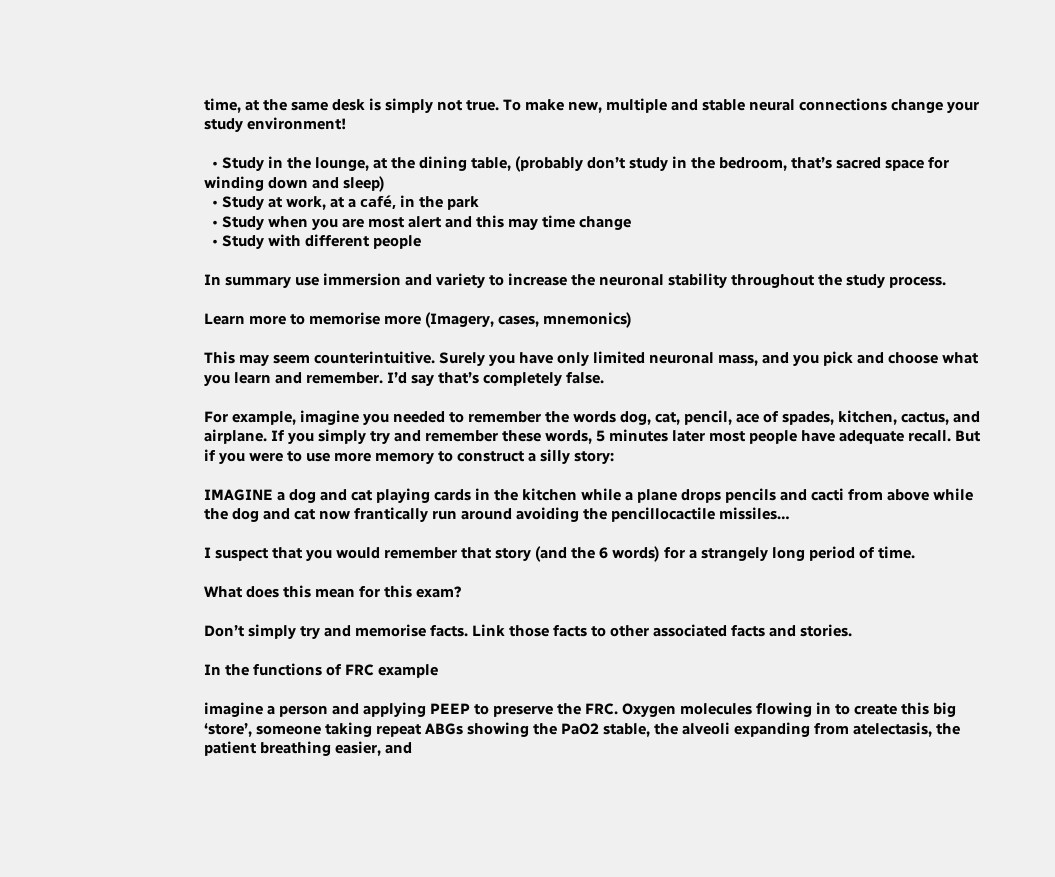time, at the same desk is simply not true. To make new, multiple and stable neural connections change your study environment!

  • Study in the lounge, at the dining table, (probably don’t study in the bedroom, that’s sacred space for winding down and sleep)
  • Study at work, at a café, in the park
  • Study when you are most alert and this may time change
  • Study with different people

In summary use immersion and variety to increase the neuronal stability throughout the study process.

Learn more to memorise more (Imagery, cases, mnemonics)

This may seem counterintuitive. Surely you have only limited neuronal mass, and you pick and choose what you learn and remember. I’d say that’s completely false.

For example, imagine you needed to remember the words dog, cat, pencil, ace of spades, kitchen, cactus, and airplane. If you simply try and remember these words, 5 minutes later most people have adequate recall. But if you were to use more memory to construct a silly story:

IMAGINE a dog and cat playing cards in the kitchen while a plane drops pencils and cacti from above while the dog and cat now frantically run around avoiding the pencillocactile missiles…

I suspect that you would remember that story (and the 6 words) for a strangely long period of time.

What does this mean for this exam?

Don’t simply try and memorise facts. Link those facts to other associated facts and stories.

In the functions of FRC example

imagine a person and applying PEEP to preserve the FRC. Oxygen molecules flowing in to create this big ‘store’, someone taking repeat ABGs showing the PaO2 stable, the alveoli expanding from atelectasis, the patient breathing easier, and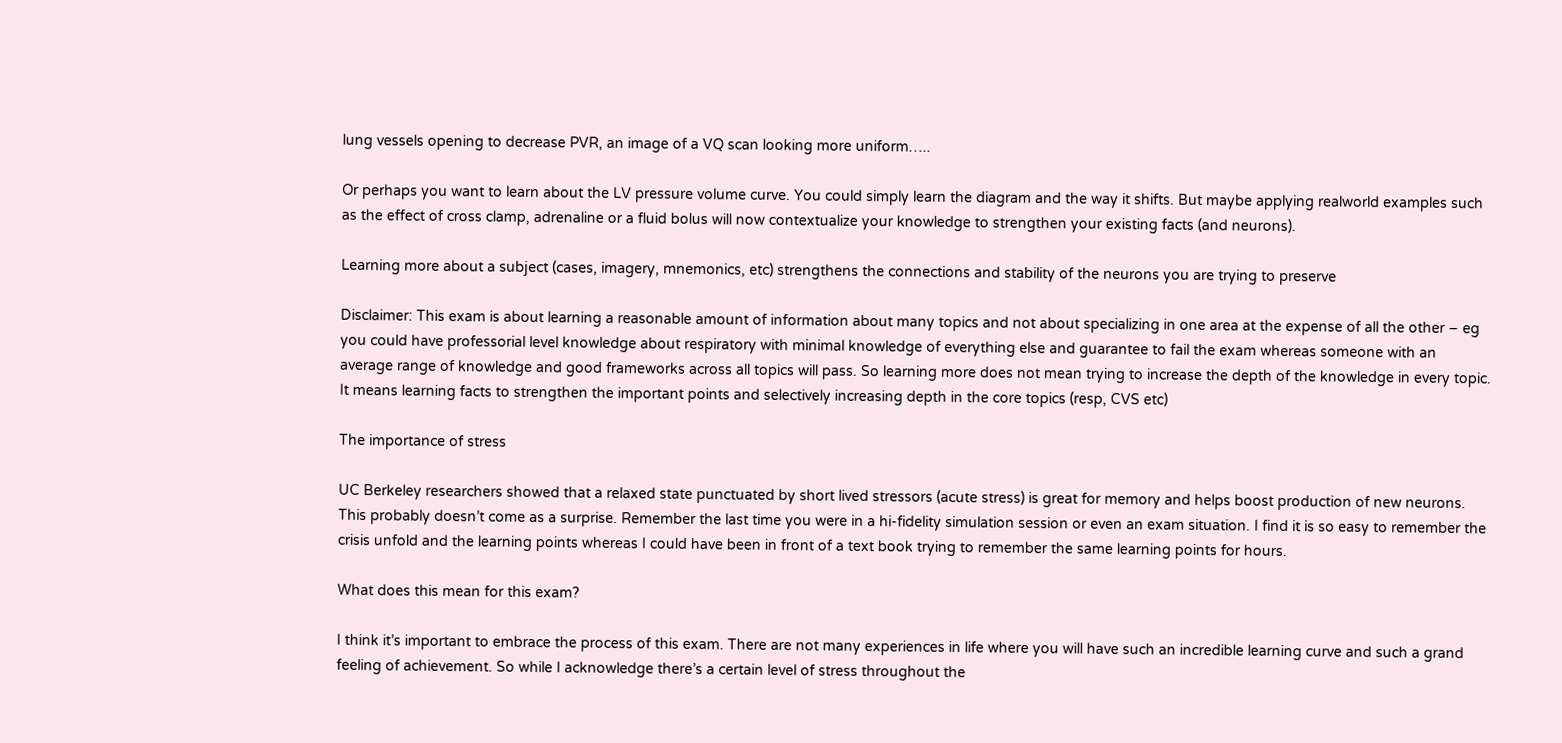lung vessels opening to decrease PVR, an image of a VQ scan looking more uniform…..

Or perhaps you want to learn about the LV pressure volume curve. You could simply learn the diagram and the way it shifts. But maybe applying realworld examples such as the effect of cross clamp, adrenaline or a fluid bolus will now contextualize your knowledge to strengthen your existing facts (and neurons).

Learning more about a subject (cases, imagery, mnemonics, etc) strengthens the connections and stability of the neurons you are trying to preserve

Disclaimer: This exam is about learning a reasonable amount of information about many topics and not about specializing in one area at the expense of all the other – eg you could have professorial level knowledge about respiratory with minimal knowledge of everything else and guarantee to fail the exam whereas someone with an average range of knowledge and good frameworks across all topics will pass. So learning more does not mean trying to increase the depth of the knowledge in every topic. It means learning facts to strengthen the important points and selectively increasing depth in the core topics (resp, CVS etc)

The importance of stress

UC Berkeley researchers showed that a relaxed state punctuated by short lived stressors (acute stress) is great for memory and helps boost production of new neurons.
This probably doesn’t come as a surprise. Remember the last time you were in a hi-fidelity simulation session or even an exam situation. I find it is so easy to remember the crisis unfold and the learning points whereas I could have been in front of a text book trying to remember the same learning points for hours.

What does this mean for this exam?

I think it’s important to embrace the process of this exam. There are not many experiences in life where you will have such an incredible learning curve and such a grand feeling of achievement. So while I acknowledge there’s a certain level of stress throughout the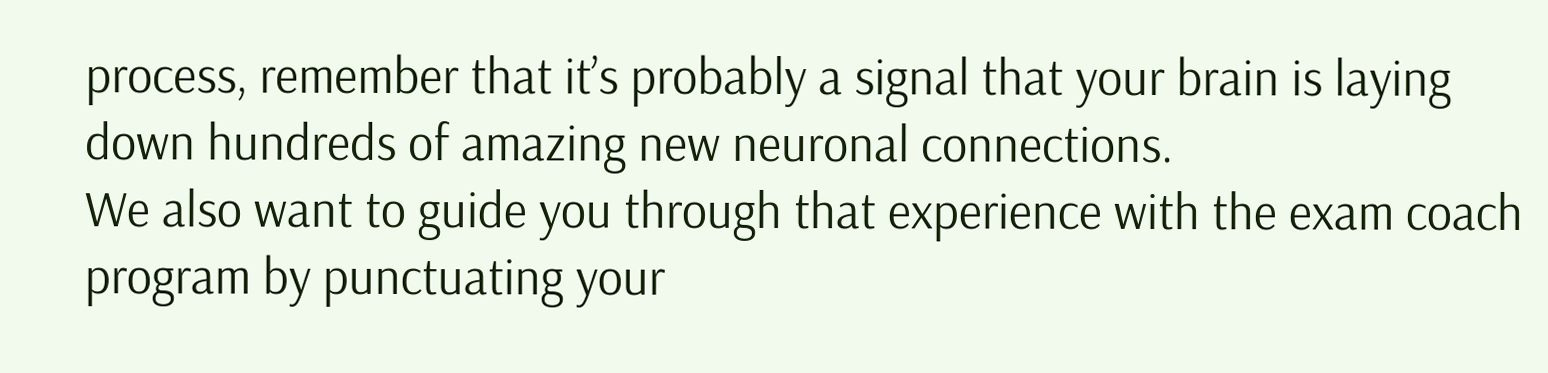process, remember that it’s probably a signal that your brain is laying down hundreds of amazing new neuronal connections.
We also want to guide you through that experience with the exam coach program by punctuating your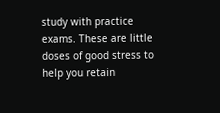study with practice exams. These are little doses of good stress to help you retain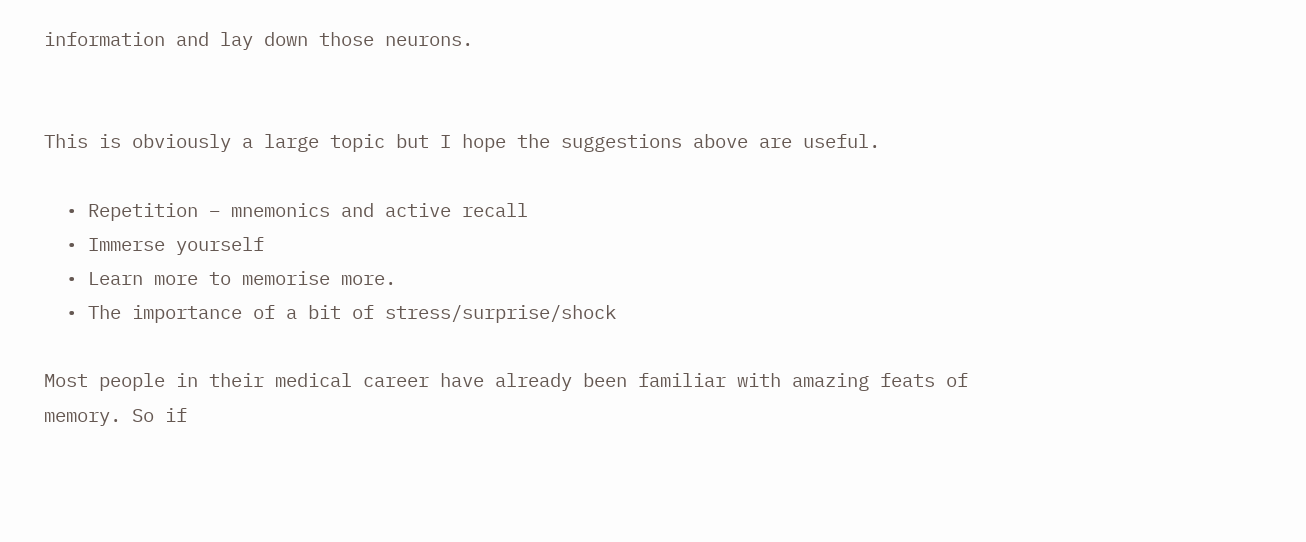information and lay down those neurons.


This is obviously a large topic but I hope the suggestions above are useful.

  • Repetition – mnemonics and active recall
  • Immerse yourself
  • Learn more to memorise more.
  • The importance of a bit of stress/surprise/shock

Most people in their medical career have already been familiar with amazing feats of memory. So if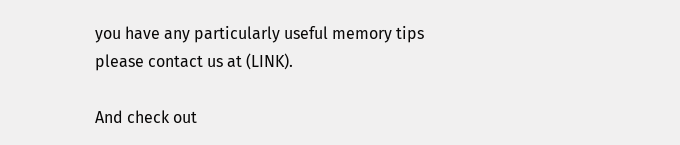you have any particularly useful memory tips please contact us at (LINK).

And check out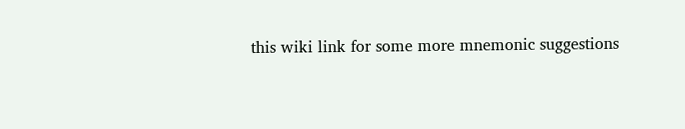this wiki link for some more mnemonic suggestions